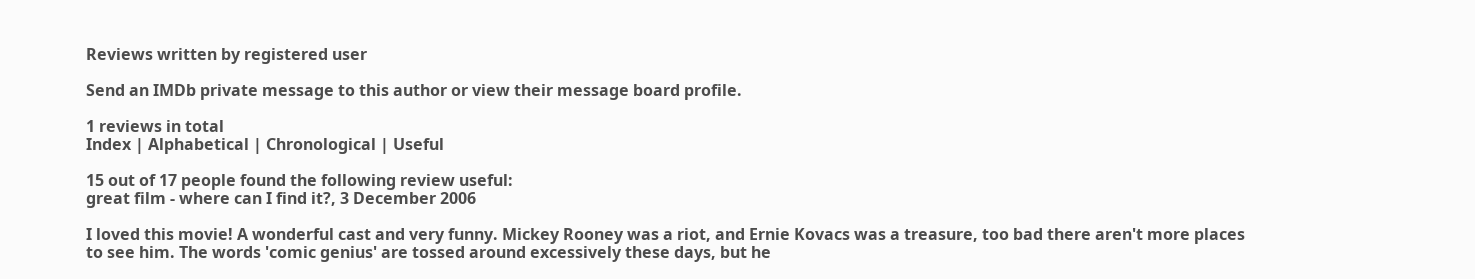Reviews written by registered user

Send an IMDb private message to this author or view their message board profile.

1 reviews in total
Index | Alphabetical | Chronological | Useful

15 out of 17 people found the following review useful:
great film - where can I find it?, 3 December 2006

I loved this movie! A wonderful cast and very funny. Mickey Rooney was a riot, and Ernie Kovacs was a treasure, too bad there aren't more places to see him. The words 'comic genius' are tossed around excessively these days, but he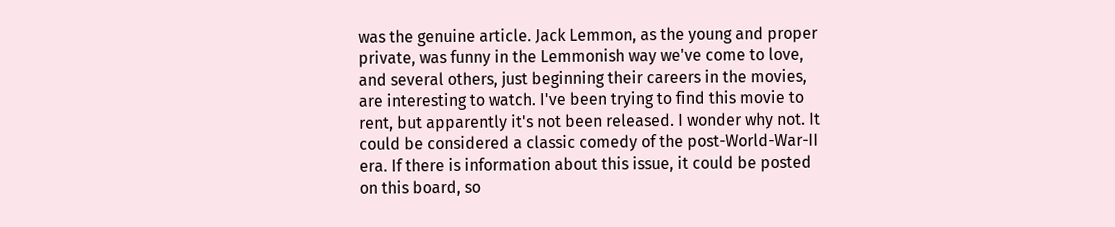was the genuine article. Jack Lemmon, as the young and proper private, was funny in the Lemmonish way we've come to love, and several others, just beginning their careers in the movies, are interesting to watch. I've been trying to find this movie to rent, but apparently it's not been released. I wonder why not. It could be considered a classic comedy of the post-World-War-II era. If there is information about this issue, it could be posted on this board, so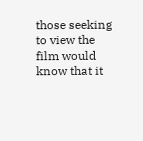those seeking to view the film would know that it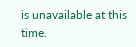is unavailable at this time.